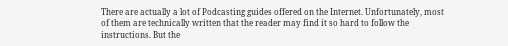There are actually a lot of Podcasting guides offered on the Internet. Unfortunately, most of them are technically written that the reader may find it so hard to follow the instructions. But the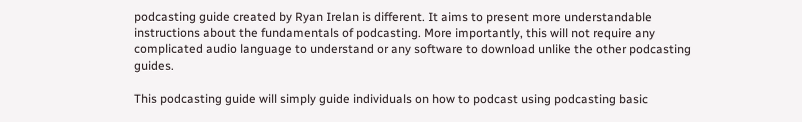podcasting guide created by Ryan Irelan is different. It aims to present more understandable instructions about the fundamentals of podcasting. More importantly, this will not require any complicated audio language to understand or any software to download unlike the other podcasting guides.

This podcasting guide will simply guide individuals on how to podcast using podcasting basic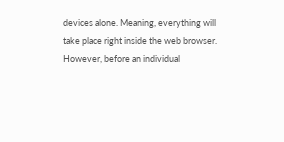devices alone. Meaning, everything will take place right inside the web browser. However, before an individual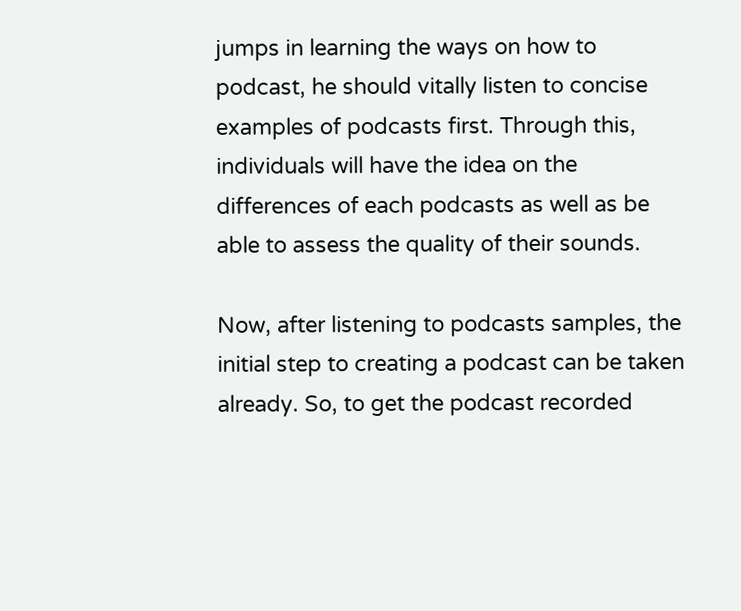jumps in learning the ways on how to podcast, he should vitally listen to concise examples of podcasts first. Through this, individuals will have the idea on the differences of each podcasts as well as be able to assess the quality of their sounds.

Now, after listening to podcasts samples, the initial step to creating a podcast can be taken already. So, to get the podcast recorded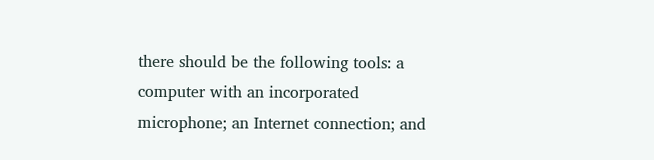there should be the following tools: a computer with an incorporated microphone; an Internet connection; and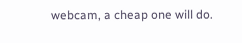webcam, a cheap one will do.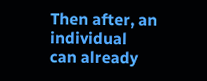Then after, an individual can already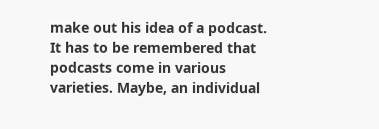make out his idea of a podcast. It has to be remembered that podcasts come in various varieties. Maybe, an individual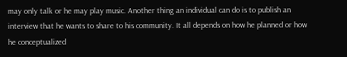may only talk or he may play music. Another thing an individual can do is to publish an interview that he wants to share to his community. It all depends on how he planned or how he conceptualized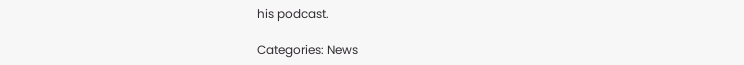his podcast.

Categories: News